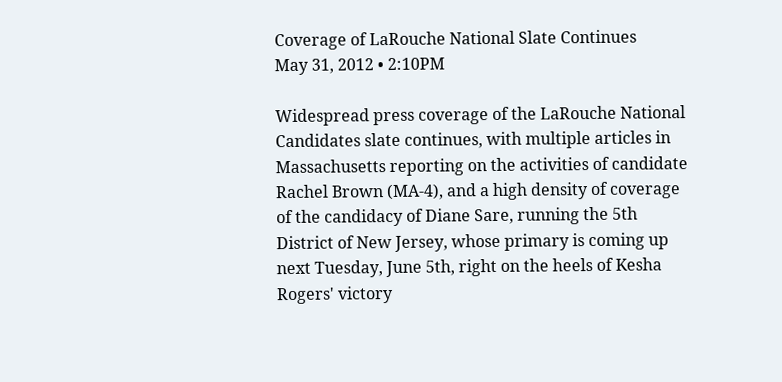Coverage of LaRouche National Slate Continues
May 31, 2012 • 2:10PM

Widespread press coverage of the LaRouche National Candidates slate continues, with multiple articles in Massachusetts reporting on the activities of candidate Rachel Brown (MA-4), and a high density of coverage of the candidacy of Diane Sare, running the 5th District of New Jersey, whose primary is coming up next Tuesday, June 5th, right on the heels of Kesha Rogers' victory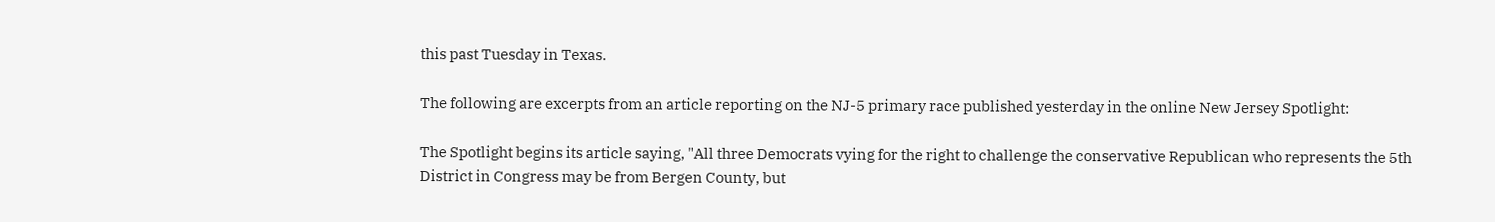this past Tuesday in Texas.

The following are excerpts from an article reporting on the NJ-5 primary race published yesterday in the online New Jersey Spotlight:

The Spotlight begins its article saying, "All three Democrats vying for the right to challenge the conservative Republican who represents the 5th District in Congress may be from Bergen County, but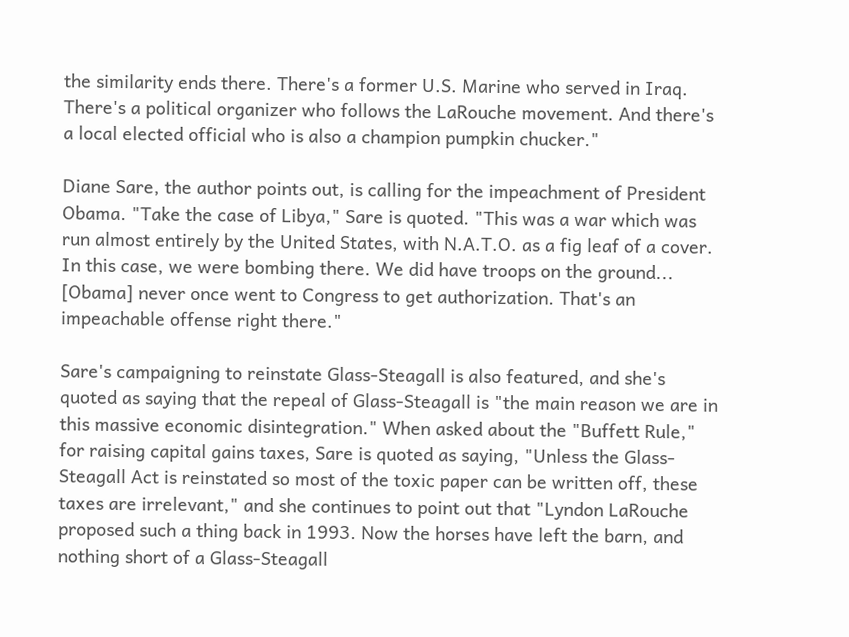the similarity ends there. There's a former U.S. Marine who served in Iraq. There's a political organizer who follows the LaRouche movement. And there's a local elected official who is also a champion pumpkin chucker."

Diane Sare, the author points out, is calling for the impeachment of President Obama. "Take the case of Libya," Sare is quoted. "This was a war which was run almost entirely by the United States, with N.A.T.O. as a fig leaf of a cover. In this case, we were bombing there. We did have troops on the ground... [Obama] never once went to Congress to get authorization. That's an impeachable offense right there."

Sare's campaigning to reinstate Glass-Steagall is also featured, and she's quoted as saying that the repeal of Glass-Steagall is "the main reason we are in this massive economic disintegration." When asked about the "Buffett Rule," for raising capital gains taxes, Sare is quoted as saying, "Unless the Glass-Steagall Act is reinstated so most of the toxic paper can be written off, these taxes are irrelevant," and she continues to point out that "Lyndon LaRouche proposed such a thing back in 1993. Now the horses have left the barn, and nothing short of a Glass-Steagall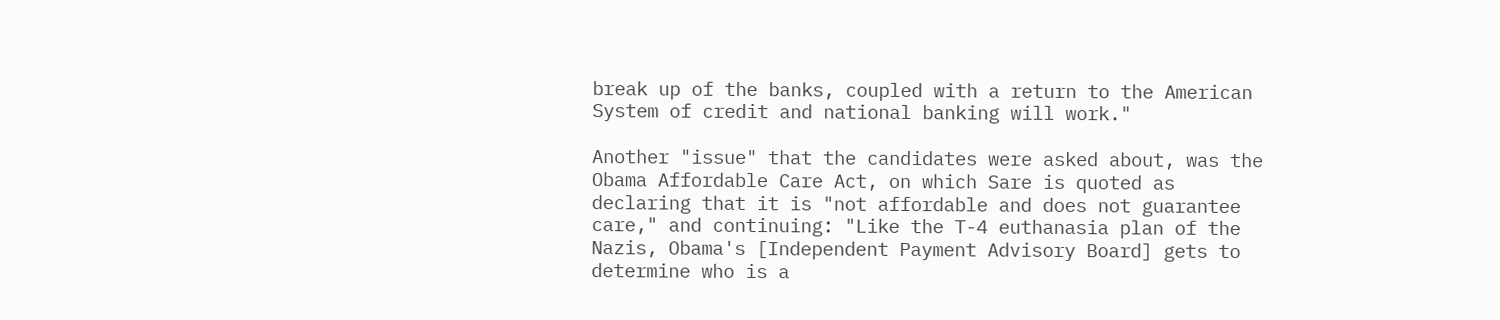break up of the banks, coupled with a return to the American System of credit and national banking will work."

Another "issue" that the candidates were asked about, was the Obama Affordable Care Act, on which Sare is quoted as declaring that it is "not affordable and does not guarantee care," and continuing: "Like the T-4 euthanasia plan of the Nazis, Obama's [Independent Payment Advisory Board] gets to determine who is a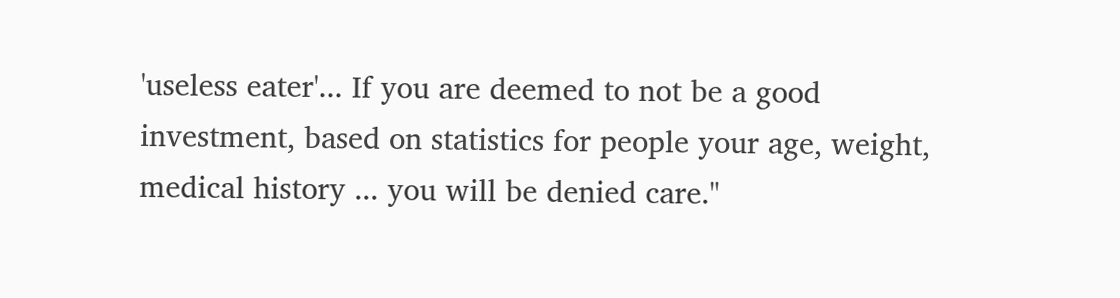'useless eater'... If you are deemed to not be a good investment, based on statistics for people your age, weight, medical history ... you will be denied care."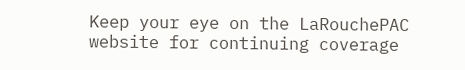Keep your eye on the LaRouchePAC website for continuing coverage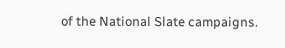of the National Slate campaigns.